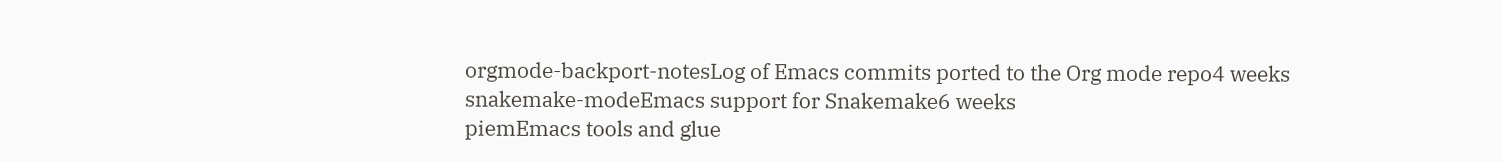orgmode-backport-notesLog of Emacs commits ported to the Org mode repo4 weeks
snakemake-modeEmacs support for Snakemake6 weeks
piemEmacs tools and glue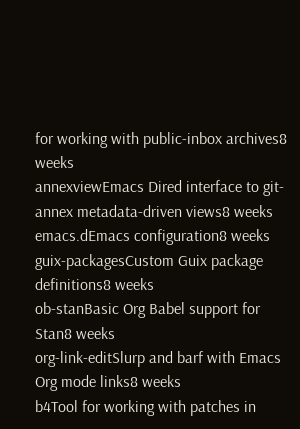for working with public-inbox archives8 weeks
annexviewEmacs Dired interface to git-annex metadata-driven views8 weeks
emacs.dEmacs configuration8 weeks
guix-packagesCustom Guix package definitions8 weeks
ob-stanBasic Org Babel support for Stan8 weeks
org-link-editSlurp and barf with Emacs Org mode links8 weeks
b4Tool for working with patches in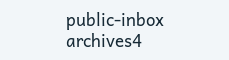public-inbox archives4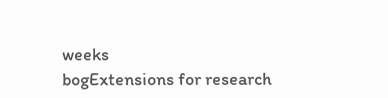weeks
bogExtensions for research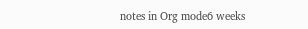notes in Org mode6 weeks